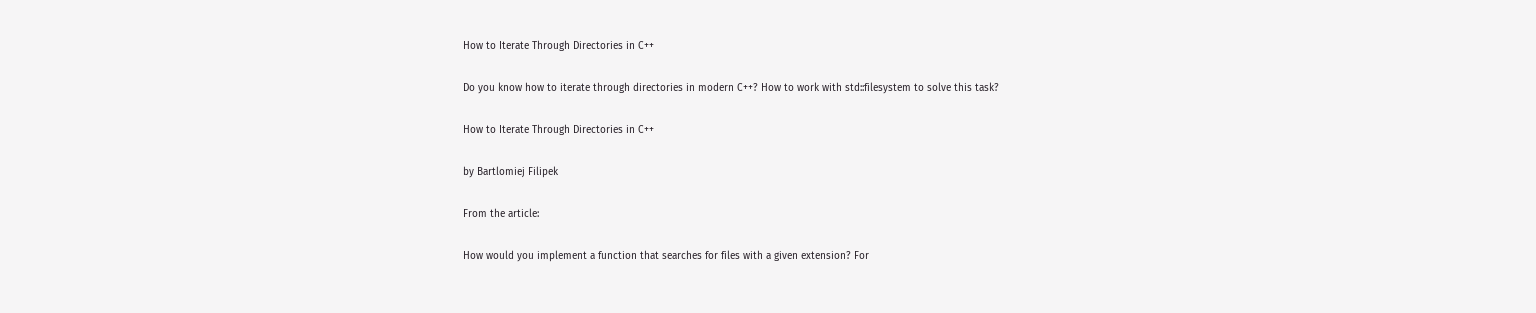How to Iterate Through Directories in C++

Do you know how to iterate through directories in modern C++? How to work with std::filesystem to solve this task?

How to Iterate Through Directories in C++

by Bartlomiej Filipek

From the article:

How would you implement a function that searches for files with a given extension? For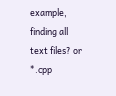example, finding all text files? or *.cpp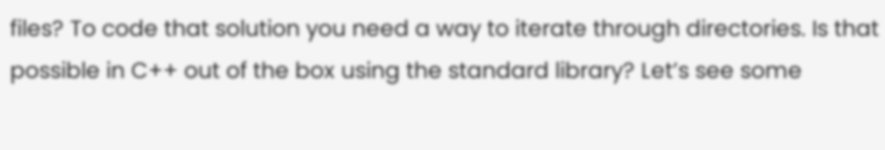files? To code that solution you need a way to iterate through directories. Is that possible in C++ out of the box using the standard library? Let’s see some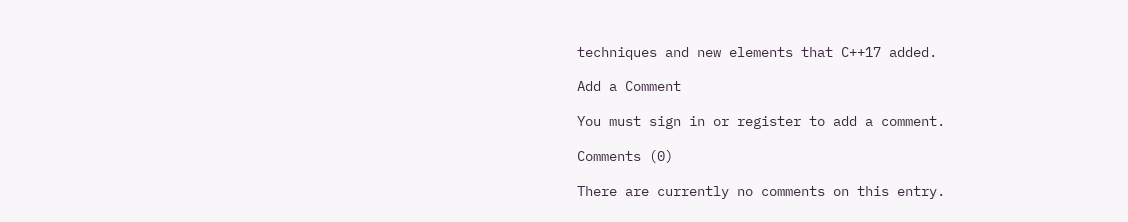techniques and new elements that C++17 added.

Add a Comment

You must sign in or register to add a comment.

Comments (0)

There are currently no comments on this entry.